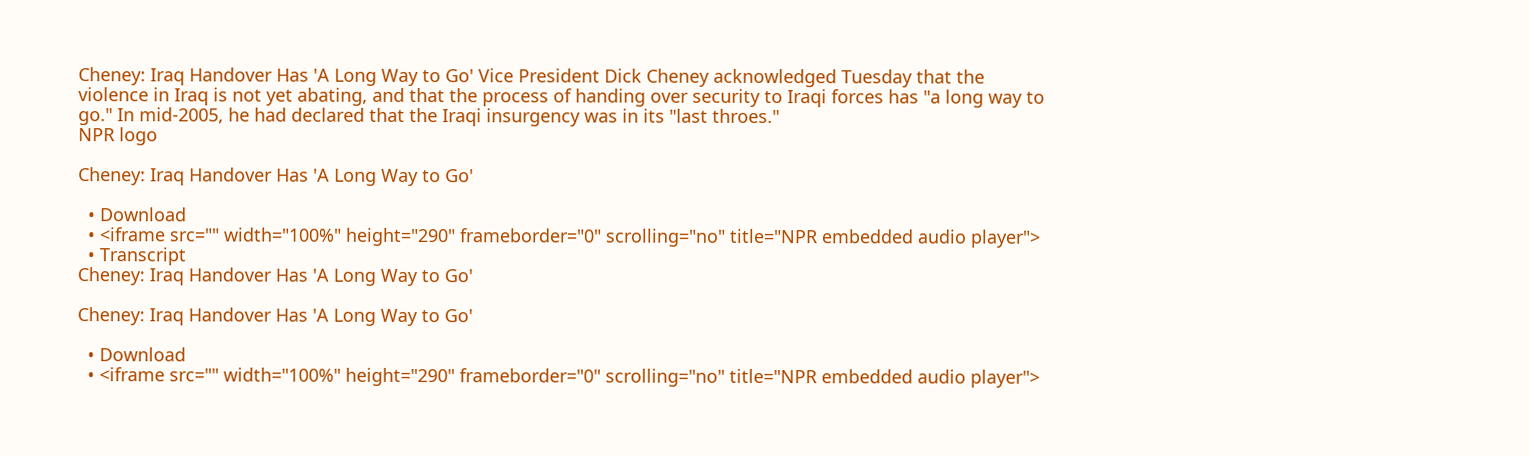Cheney: Iraq Handover Has 'A Long Way to Go' Vice President Dick Cheney acknowledged Tuesday that the violence in Iraq is not yet abating, and that the process of handing over security to Iraqi forces has "a long way to go." In mid-2005, he had declared that the Iraqi insurgency was in its "last throes."
NPR logo

Cheney: Iraq Handover Has 'A Long Way to Go'

  • Download
  • <iframe src="" width="100%" height="290" frameborder="0" scrolling="no" title="NPR embedded audio player">
  • Transcript
Cheney: Iraq Handover Has 'A Long Way to Go'

Cheney: Iraq Handover Has 'A Long Way to Go'

  • Download
  • <iframe src="" width="100%" height="290" frameborder="0" scrolling="no" title="NPR embedded audio player">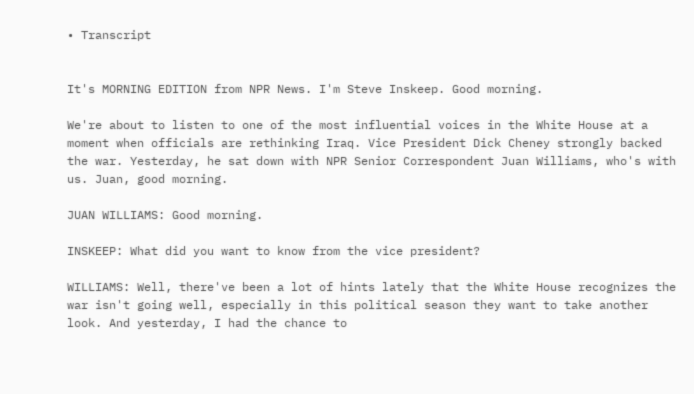• Transcript


It's MORNING EDITION from NPR News. I'm Steve Inskeep. Good morning.

We're about to listen to one of the most influential voices in the White House at a moment when officials are rethinking Iraq. Vice President Dick Cheney strongly backed the war. Yesterday, he sat down with NPR Senior Correspondent Juan Williams, who's with us. Juan, good morning.

JUAN WILLIAMS: Good morning.

INSKEEP: What did you want to know from the vice president?

WILLIAMS: Well, there've been a lot of hints lately that the White House recognizes the war isn't going well, especially in this political season they want to take another look. And yesterday, I had the chance to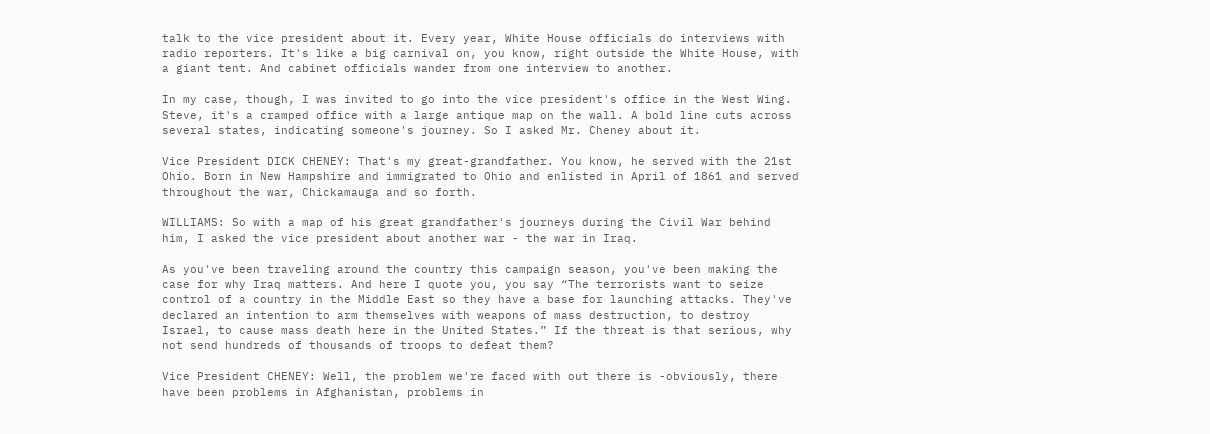talk to the vice president about it. Every year, White House officials do interviews with radio reporters. It's like a big carnival on, you know, right outside the White House, with a giant tent. And cabinet officials wander from one interview to another.

In my case, though, I was invited to go into the vice president's office in the West Wing. Steve, it's a cramped office with a large antique map on the wall. A bold line cuts across several states, indicating someone's journey. So I asked Mr. Cheney about it.

Vice President DICK CHENEY: That's my great-grandfather. You know, he served with the 21st Ohio. Born in New Hampshire and immigrated to Ohio and enlisted in April of 1861 and served throughout the war, Chickamauga and so forth.

WILLIAMS: So with a map of his great grandfather's journeys during the Civil War behind him, I asked the vice president about another war - the war in Iraq.

As you've been traveling around the country this campaign season, you've been making the case for why Iraq matters. And here I quote you, you say “The terrorists want to seize control of a country in the Middle East so they have a base for launching attacks. They've declared an intention to arm themselves with weapons of mass destruction, to destroy Israel, to cause mass death here in the United States.” If the threat is that serious, why not send hundreds of thousands of troops to defeat them?

Vice President CHENEY: Well, the problem we're faced with out there is -obviously, there have been problems in Afghanistan, problems in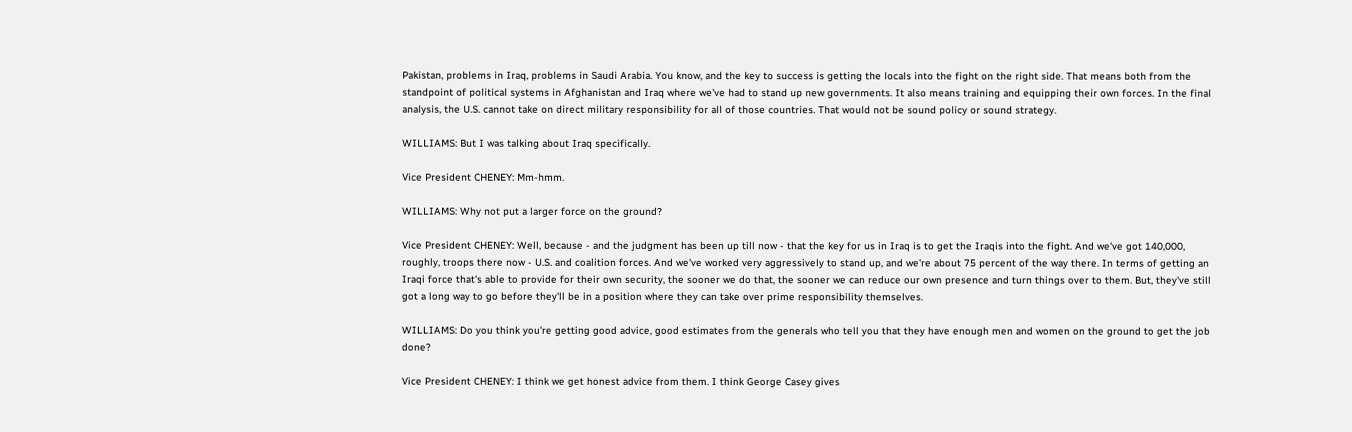Pakistan, problems in Iraq, problems in Saudi Arabia. You know, and the key to success is getting the locals into the fight on the right side. That means both from the standpoint of political systems in Afghanistan and Iraq where we've had to stand up new governments. It also means training and equipping their own forces. In the final analysis, the U.S. cannot take on direct military responsibility for all of those countries. That would not be sound policy or sound strategy.

WILLIAMS: But I was talking about Iraq specifically.

Vice President CHENEY: Mm-hmm.

WILLIAMS: Why not put a larger force on the ground?

Vice President CHENEY: Well, because - and the judgment has been up till now - that the key for us in Iraq is to get the Iraqis into the fight. And we've got 140,000, roughly, troops there now - U.S. and coalition forces. And we've worked very aggressively to stand up, and we're about 75 percent of the way there. In terms of getting an Iraqi force that's able to provide for their own security, the sooner we do that, the sooner we can reduce our own presence and turn things over to them. But, they've still got a long way to go before they'll be in a position where they can take over prime responsibility themselves.

WILLIAMS: Do you think you're getting good advice, good estimates from the generals who tell you that they have enough men and women on the ground to get the job done?

Vice President CHENEY: I think we get honest advice from them. I think George Casey gives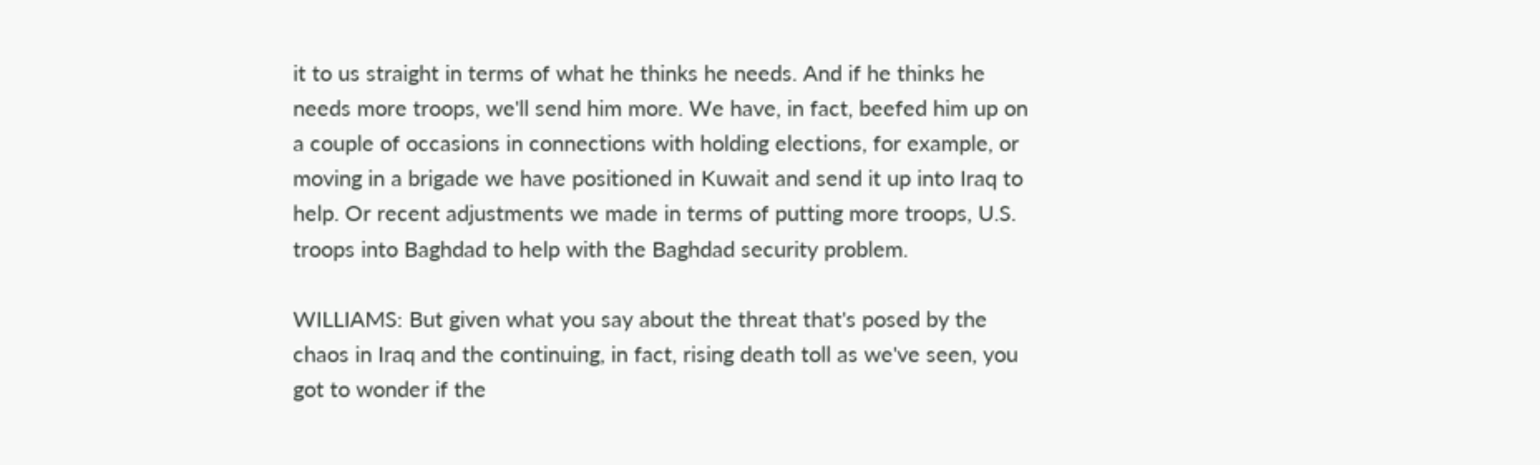it to us straight in terms of what he thinks he needs. And if he thinks he needs more troops, we'll send him more. We have, in fact, beefed him up on a couple of occasions in connections with holding elections, for example, or moving in a brigade we have positioned in Kuwait and send it up into Iraq to help. Or recent adjustments we made in terms of putting more troops, U.S. troops into Baghdad to help with the Baghdad security problem.

WILLIAMS: But given what you say about the threat that's posed by the chaos in Iraq and the continuing, in fact, rising death toll as we've seen, you got to wonder if the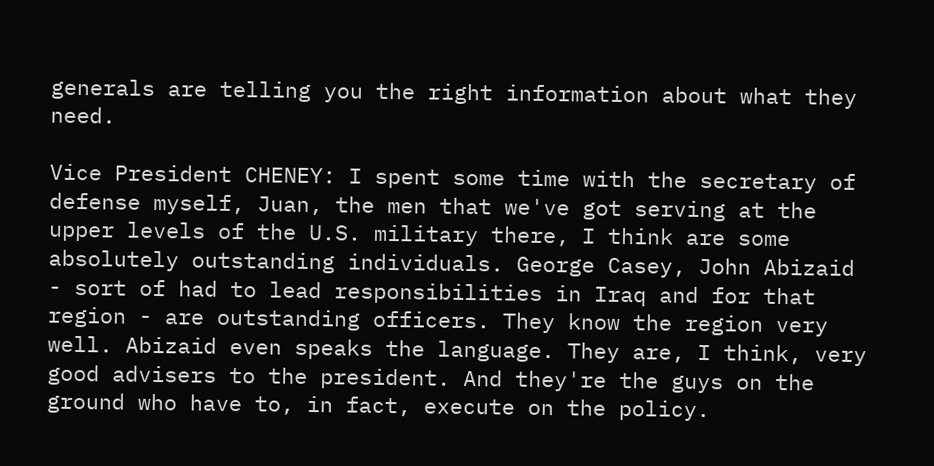generals are telling you the right information about what they need.

Vice President CHENEY: I spent some time with the secretary of defense myself, Juan, the men that we've got serving at the upper levels of the U.S. military there, I think are some absolutely outstanding individuals. George Casey, John Abizaid - sort of had to lead responsibilities in Iraq and for that region - are outstanding officers. They know the region very well. Abizaid even speaks the language. They are, I think, very good advisers to the president. And they're the guys on the ground who have to, in fact, execute on the policy.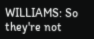WILLIAMS: So they're not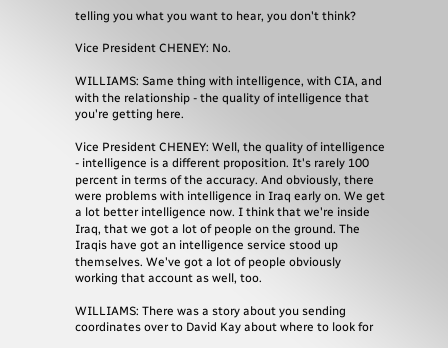telling you what you want to hear, you don't think?

Vice President CHENEY: No.

WILLIAMS: Same thing with intelligence, with CIA, and with the relationship - the quality of intelligence that you're getting here.

Vice President CHENEY: Well, the quality of intelligence - intelligence is a different proposition. It's rarely 100 percent in terms of the accuracy. And obviously, there were problems with intelligence in Iraq early on. We get a lot better intelligence now. I think that we're inside Iraq, that we got a lot of people on the ground. The Iraqis have got an intelligence service stood up themselves. We've got a lot of people obviously working that account as well, too.

WILLIAMS: There was a story about you sending coordinates over to David Kay about where to look for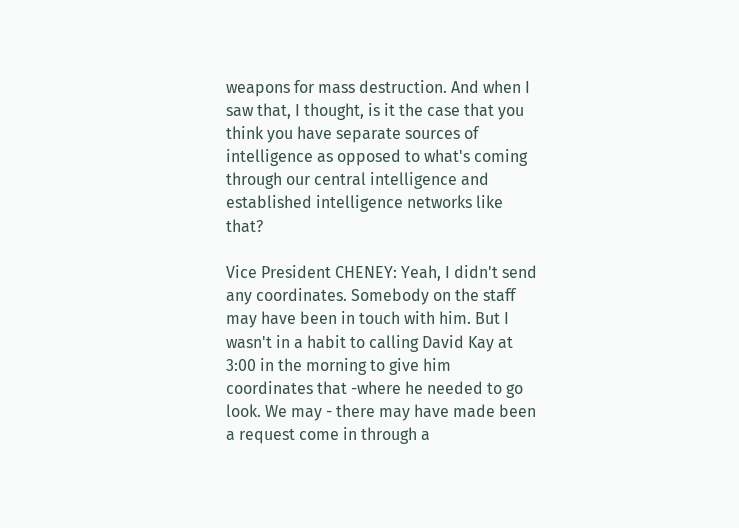weapons for mass destruction. And when I saw that, I thought, is it the case that you think you have separate sources of intelligence as opposed to what's coming through our central intelligence and established intelligence networks like that?

Vice President CHENEY: Yeah, I didn't send any coordinates. Somebody on the staff may have been in touch with him. But I wasn't in a habit to calling David Kay at 3:00 in the morning to give him coordinates that -where he needed to go look. We may - there may have made been a request come in through a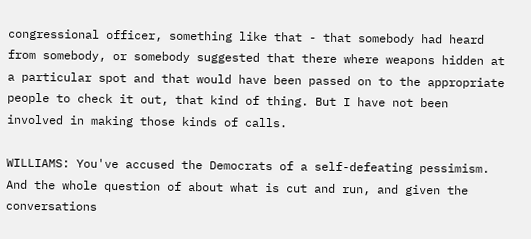congressional officer, something like that - that somebody had heard from somebody, or somebody suggested that there where weapons hidden at a particular spot and that would have been passed on to the appropriate people to check it out, that kind of thing. But I have not been involved in making those kinds of calls.

WILLIAMS: You've accused the Democrats of a self-defeating pessimism. And the whole question of about what is cut and run, and given the conversations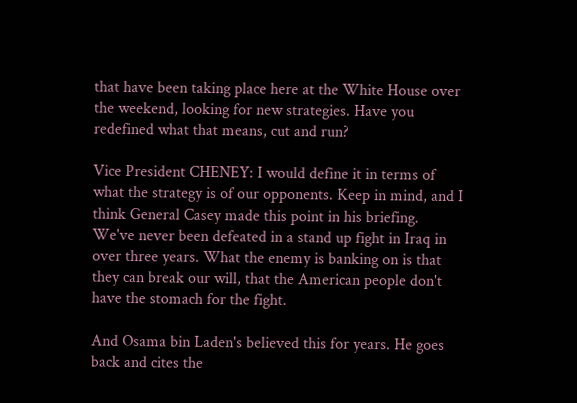that have been taking place here at the White House over the weekend, looking for new strategies. Have you redefined what that means, cut and run?

Vice President CHENEY: I would define it in terms of what the strategy is of our opponents. Keep in mind, and I think General Casey made this point in his briefing. We've never been defeated in a stand up fight in Iraq in over three years. What the enemy is banking on is that they can break our will, that the American people don't have the stomach for the fight.

And Osama bin Laden's believed this for years. He goes back and cites the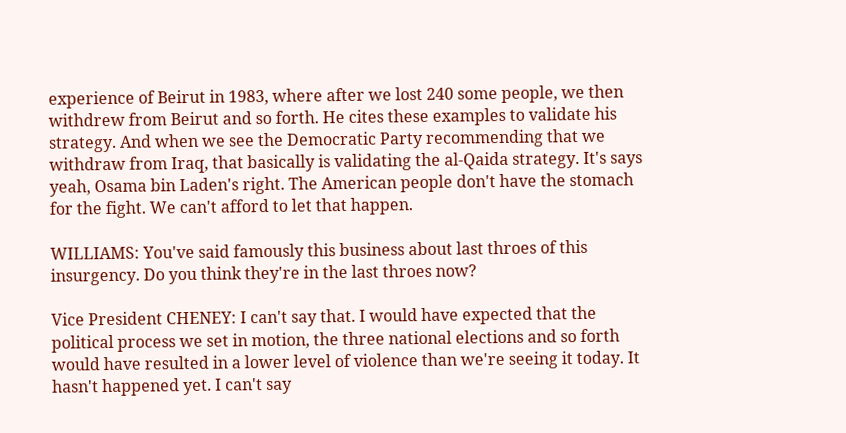experience of Beirut in 1983, where after we lost 240 some people, we then withdrew from Beirut and so forth. He cites these examples to validate his strategy. And when we see the Democratic Party recommending that we withdraw from Iraq, that basically is validating the al-Qaida strategy. It's says yeah, Osama bin Laden's right. The American people don't have the stomach for the fight. We can't afford to let that happen.

WILLIAMS: You've said famously this business about last throes of this insurgency. Do you think they're in the last throes now?

Vice President CHENEY: I can't say that. I would have expected that the political process we set in motion, the three national elections and so forth would have resulted in a lower level of violence than we're seeing it today. It hasn't happened yet. I can't say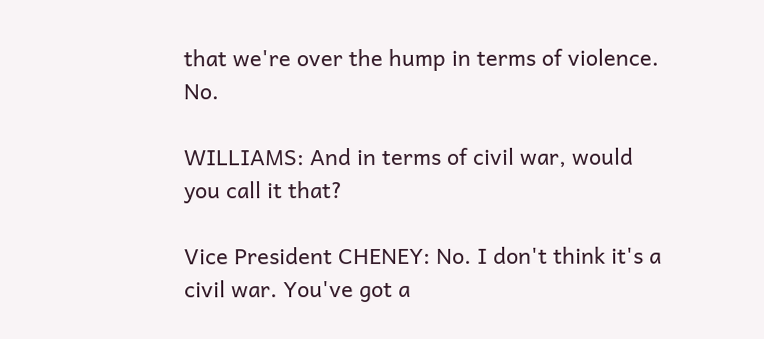that we're over the hump in terms of violence. No.

WILLIAMS: And in terms of civil war, would you call it that?

Vice President CHENEY: No. I don't think it's a civil war. You've got a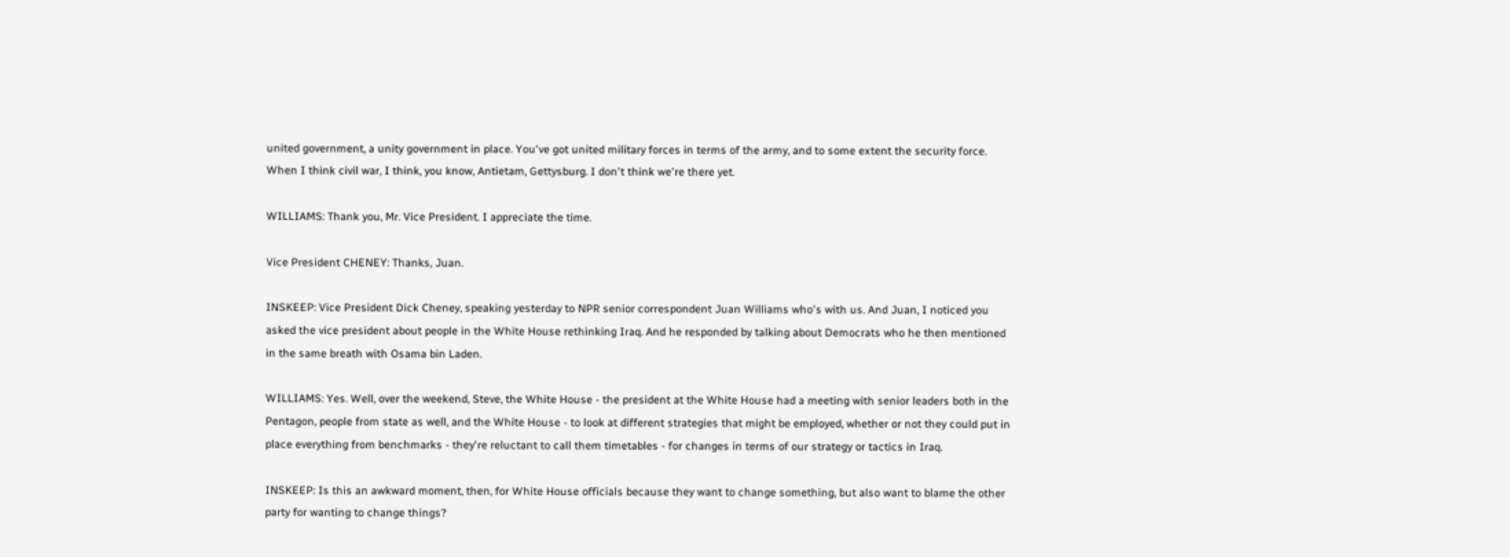united government, a unity government in place. You've got united military forces in terms of the army, and to some extent the security force. When I think civil war, I think, you know, Antietam, Gettysburg. I don't think we're there yet.

WILLIAMS: Thank you, Mr. Vice President. I appreciate the time.

Vice President CHENEY: Thanks, Juan.

INSKEEP: Vice President Dick Cheney, speaking yesterday to NPR senior correspondent Juan Williams who's with us. And Juan, I noticed you asked the vice president about people in the White House rethinking Iraq. And he responded by talking about Democrats who he then mentioned in the same breath with Osama bin Laden.

WILLIAMS: Yes. Well, over the weekend, Steve, the White House - the president at the White House had a meeting with senior leaders both in the Pentagon, people from state as well, and the White House - to look at different strategies that might be employed, whether or not they could put in place everything from benchmarks - they're reluctant to call them timetables - for changes in terms of our strategy or tactics in Iraq.

INSKEEP: Is this an awkward moment, then, for White House officials because they want to change something, but also want to blame the other party for wanting to change things?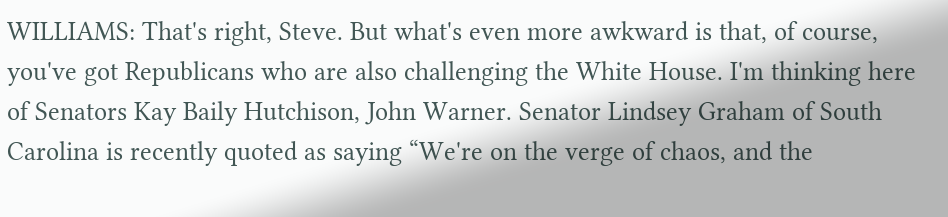WILLIAMS: That's right, Steve. But what's even more awkward is that, of course, you've got Republicans who are also challenging the White House. I'm thinking here of Senators Kay Baily Hutchison, John Warner. Senator Lindsey Graham of South Carolina is recently quoted as saying “We're on the verge of chaos, and the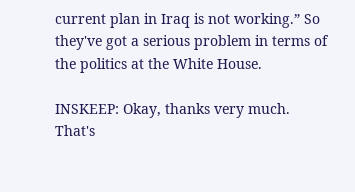current plan in Iraq is not working.” So they've got a serious problem in terms of the politics at the White House.

INSKEEP: Okay, thanks very much. That's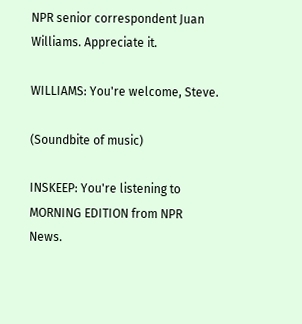NPR senior correspondent Juan Williams. Appreciate it.

WILLIAMS: You're welcome, Steve.

(Soundbite of music)

INSKEEP: You're listening to MORNING EDITION from NPR News.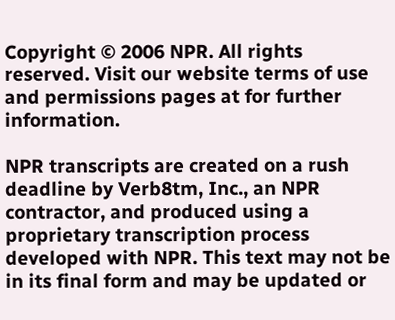Copyright © 2006 NPR. All rights reserved. Visit our website terms of use and permissions pages at for further information.

NPR transcripts are created on a rush deadline by Verb8tm, Inc., an NPR contractor, and produced using a proprietary transcription process developed with NPR. This text may not be in its final form and may be updated or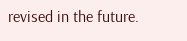revised in the future.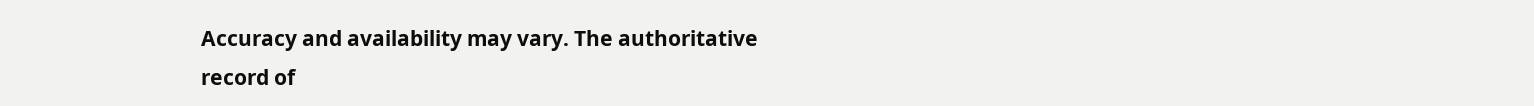Accuracy and availability may vary. The authoritative record of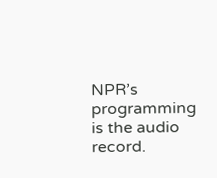NPR’s programming is the audio record.